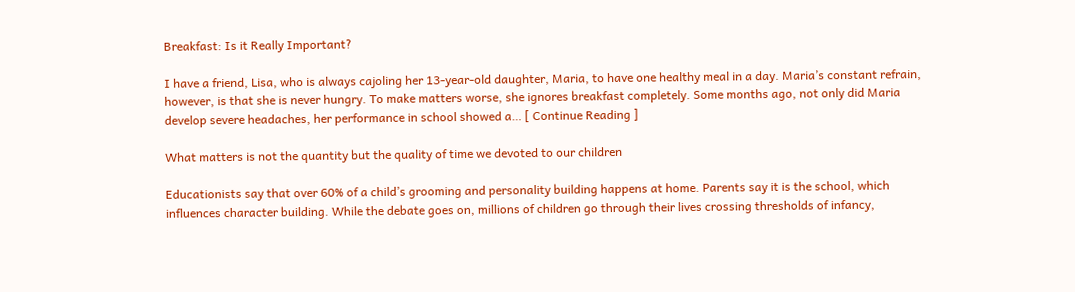Breakfast: Is it Really Important?

I have a friend, Lisa, who is always cajoling her 13-year-old daughter, Maria, to have one healthy meal in a day. Maria’s constant refrain, however, is that she is never hungry. To make matters worse, she ignores breakfast completely. Some months ago, not only did Maria develop severe headaches, her performance in school showed a… [ Continue Reading ]

What matters is not the quantity but the quality of time we devoted to our children

Educationists say that over 60% of a child’s grooming and personality building happens at home. Parents say it is the school, which influences character building. While the debate goes on, millions of children go through their lives crossing thresholds of infancy,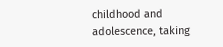childhood and adolescence, taking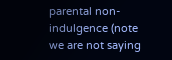parental non-indulgence (note we are not saying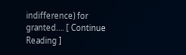indifference) for granted…. [ Continue Reading ]